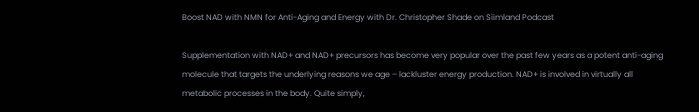Boost NAD with NMN for Anti-Aging and Energy with Dr. Christopher Shade on Siimland Podcast

Supplementation with NAD+ and NAD+ precursors has become very popular over the past few years as a potent anti-aging molecule that targets the underlying reasons we age – lackluster energy production. NAD+ is involved in virtually all metabolic processes in the body. Quite simply,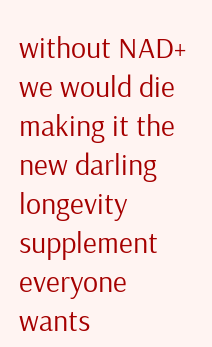without NAD+ we would die making it the new darling longevity supplement everyone wants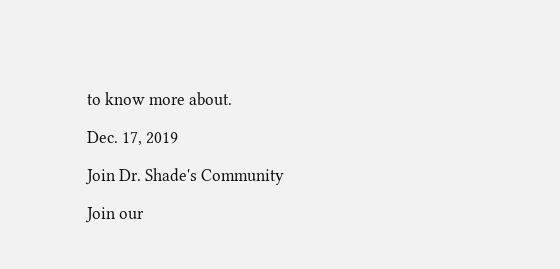to know more about.

Dec. 17, 2019

Join Dr. Shade's Community

Join our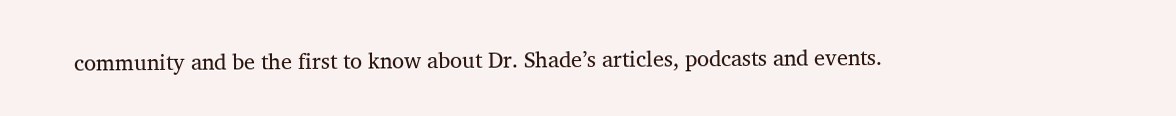community and be the first to know about Dr. Shade’s articles, podcasts and events.